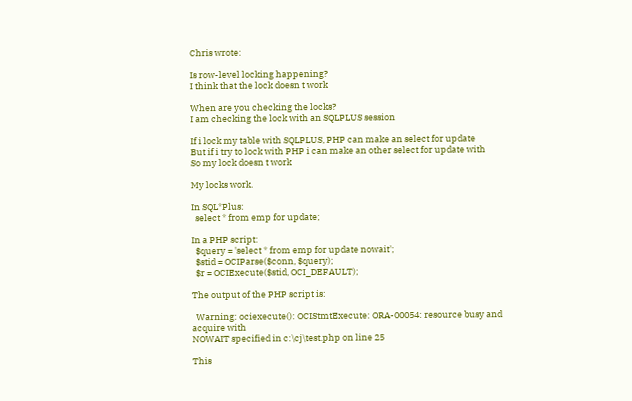Chris wrote:

Is row-level locking happening?
I think that the lock doesn t work

When are you checking the locks?
I am checking the lock with an SQLPLUS session

If i lock my table with SQLPLUS, PHP can make an select for update
But if i try to lock with PHP i can make an other select for update with
So my lock doesn t work

My locks work.

In SQL*Plus:
  select * from emp for update;

In a PHP script:
  $query = 'select * from emp for update nowait';
  $stid = OCIParse($conn, $query);
  $r = OCIExecute($stid, OCI_DEFAULT);

The output of the PHP script is:

  Warning: ociexecute(): OCIStmtExecute: ORA-00054: resource busy and acquire with
NOWAIT specified in c:\cj\test.php on line 25

This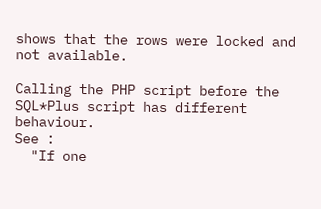shows that the rows were locked and not available.

Calling the PHP script before the SQL*Plus script has different behaviour.
See :
  "If one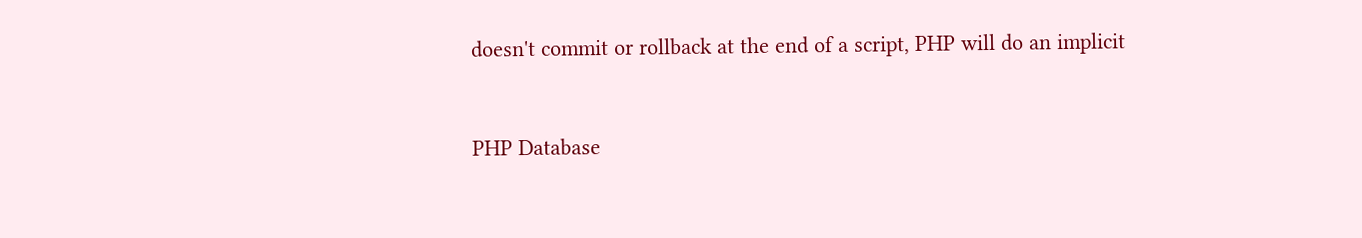doesn't commit or rollback at the end of a script, PHP will do an implicit


PHP Database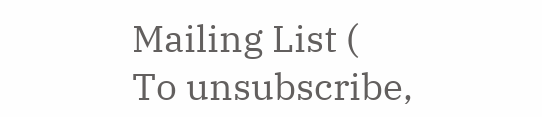Mailing List (
To unsubscribe,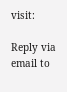visit:

Reply via email to